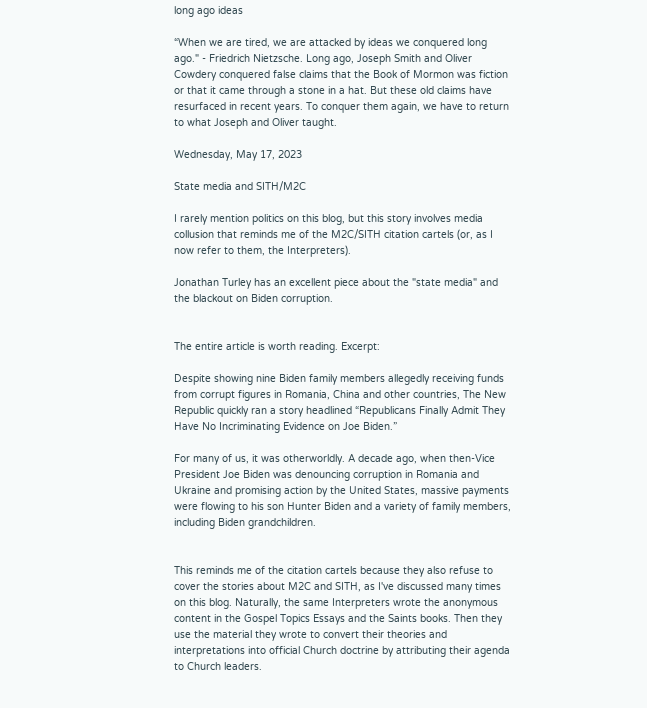long ago ideas

“When we are tired, we are attacked by ideas we conquered long ago." - Friedrich Nietzsche. Long ago, Joseph Smith and Oliver Cowdery conquered false claims that the Book of Mormon was fiction or that it came through a stone in a hat. But these old claims have resurfaced in recent years. To conquer them again, we have to return to what Joseph and Oliver taught.

Wednesday, May 17, 2023

State media and SITH/M2C

I rarely mention politics on this blog, but this story involves media collusion that reminds me of the M2C/SITH citation cartels (or, as I now refer to them, the Interpreters).

Jonathan Turley has an excellent piece about the "state media" and the blackout on Biden corruption.


The entire article is worth reading. Excerpt:

Despite showing nine Biden family members allegedly receiving funds from corrupt figures in Romania, China and other countries, The New Republic quickly ran a story headlined “Republicans Finally Admit They Have No Incriminating Evidence on Joe Biden.”

For many of us, it was otherworldly. A decade ago, when then-Vice President Joe Biden was denouncing corruption in Romania and Ukraine and promising action by the United States, massive payments were flowing to his son Hunter Biden and a variety of family members, including Biden grandchildren.


This reminds me of the citation cartels because they also refuse to cover the stories about M2C and SITH, as I've discussed many times on this blog. Naturally, the same Interpreters wrote the anonymous content in the Gospel Topics Essays and the Saints books. Then they use the material they wrote to convert their theories and interpretations into official Church doctrine by attributing their agenda to Church leaders.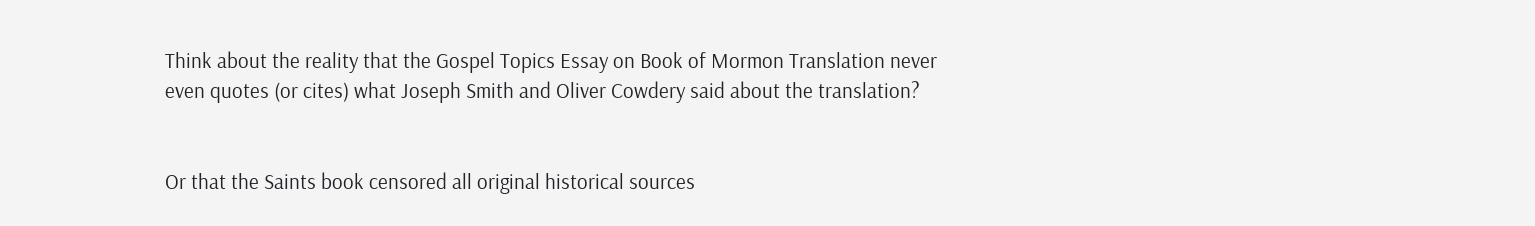Think about the reality that the Gospel Topics Essay on Book of Mormon Translation never even quotes (or cites) what Joseph Smith and Oliver Cowdery said about the translation?


Or that the Saints book censored all original historical sources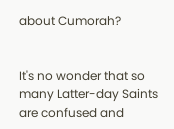about Cumorah?


It's no wonder that so many Latter-day Saints are confused and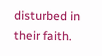disturbed in their faith.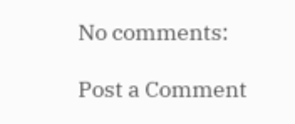No comments:

Post a Comment